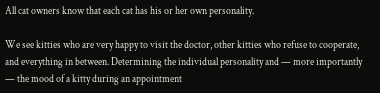All cat owners know that each cat has his or her own personality.

We see kitties who are very happy to visit the doctor, other kitties who refuse to cooperate, and everything in between. Determining the individual personality and — more importantly — the mood of a kitty during an appointment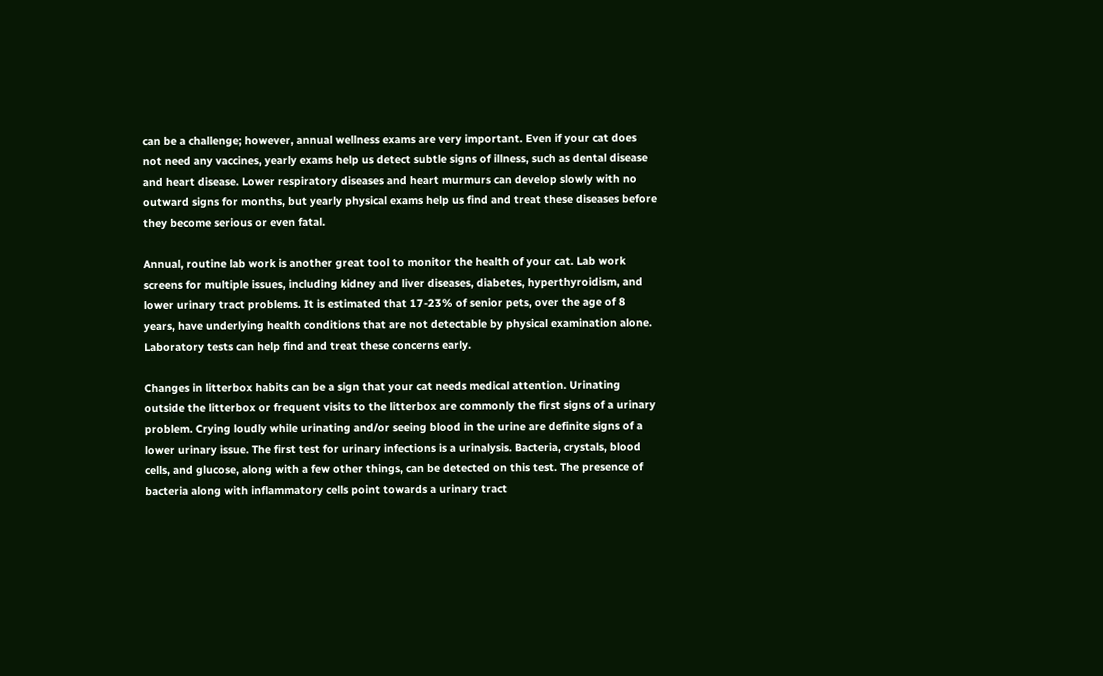can be a challenge; however, annual wellness exams are very important. Even if your cat does not need any vaccines, yearly exams help us detect subtle signs of illness, such as dental disease and heart disease. Lower respiratory diseases and heart murmurs can develop slowly with no outward signs for months, but yearly physical exams help us find and treat these diseases before they become serious or even fatal.

Annual, routine lab work is another great tool to monitor the health of your cat. Lab work screens for multiple issues, including kidney and liver diseases, diabetes, hyperthyroidism, and lower urinary tract problems. It is estimated that 17-23% of senior pets, over the age of 8 years, have underlying health conditions that are not detectable by physical examination alone. Laboratory tests can help find and treat these concerns early.

Changes in litterbox habits can be a sign that your cat needs medical attention. Urinating outside the litterbox or frequent visits to the litterbox are commonly the first signs of a urinary problem. Crying loudly while urinating and/or seeing blood in the urine are definite signs of a lower urinary issue. The first test for urinary infections is a urinalysis. Bacteria, crystals, blood cells, and glucose, along with a few other things, can be detected on this test. The presence of bacteria along with inflammatory cells point towards a urinary tract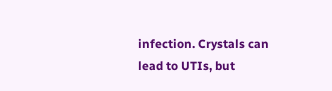infection. Crystals can lead to UTIs, but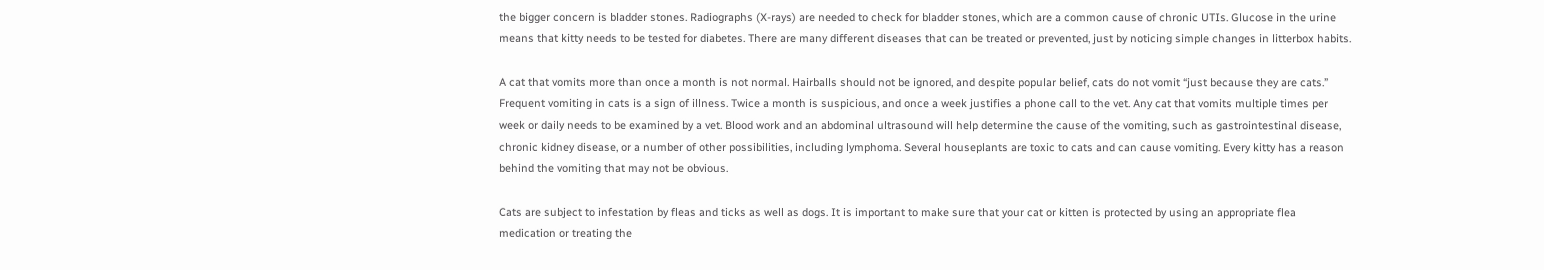the bigger concern is bladder stones. Radiographs (X-rays) are needed to check for bladder stones, which are a common cause of chronic UTIs. Glucose in the urine means that kitty needs to be tested for diabetes. There are many different diseases that can be treated or prevented, just by noticing simple changes in litterbox habits.

A cat that vomits more than once a month is not normal. Hairballs should not be ignored, and despite popular belief, cats do not vomit “just because they are cats.” Frequent vomiting in cats is a sign of illness. Twice a month is suspicious, and once a week justifies a phone call to the vet. Any cat that vomits multiple times per week or daily needs to be examined by a vet. Blood work and an abdominal ultrasound will help determine the cause of the vomiting, such as gastrointestinal disease, chronic kidney disease, or a number of other possibilities, including lymphoma. Several houseplants are toxic to cats and can cause vomiting. Every kitty has a reason behind the vomiting that may not be obvious.

Cats are subject to infestation by fleas and ticks as well as dogs. It is important to make sure that your cat or kitten is protected by using an appropriate flea medication or treating the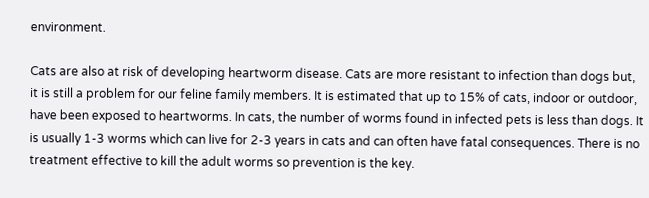environment.

Cats are also at risk of developing heartworm disease. Cats are more resistant to infection than dogs but, it is still a problem for our feline family members. It is estimated that up to 15% of cats, indoor or outdoor, have been exposed to heartworms. In cats, the number of worms found in infected pets is less than dogs. It is usually 1-3 worms which can live for 2-3 years in cats and can often have fatal consequences. There is no treatment effective to kill the adult worms so prevention is the key.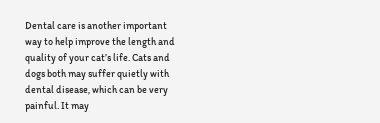Dental care is another important way to help improve the length and quality of your cat’s life. Cats and dogs both may suffer quietly with dental disease, which can be very painful. It may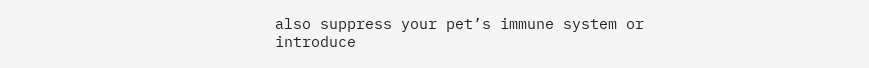also suppress your pet’s immune system or introduce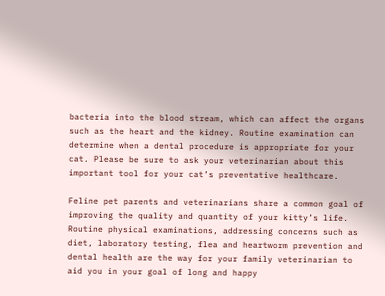bacteria into the blood stream, which can affect the organs such as the heart and the kidney. Routine examination can determine when a dental procedure is appropriate for your cat. Please be sure to ask your veterinarian about this important tool for your cat’s preventative healthcare.

Feline pet parents and veterinarians share a common goal of improving the quality and quantity of your kitty’s life. Routine physical examinations, addressing concerns such as diet, laboratory testing, flea and heartworm prevention and dental health are the way for your family veterinarian to aid you in your goal of long and happy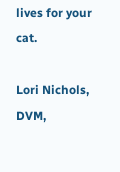lives for your cat.

Lori Nichols, DVM,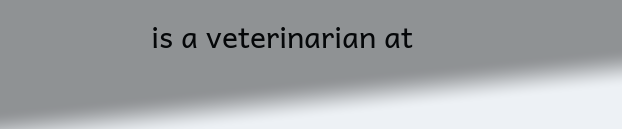is a veterinarian at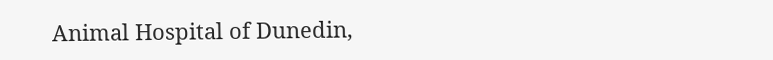Animal Hospital of Dunedin,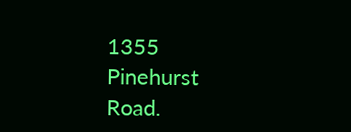1355 Pinehurst Road.